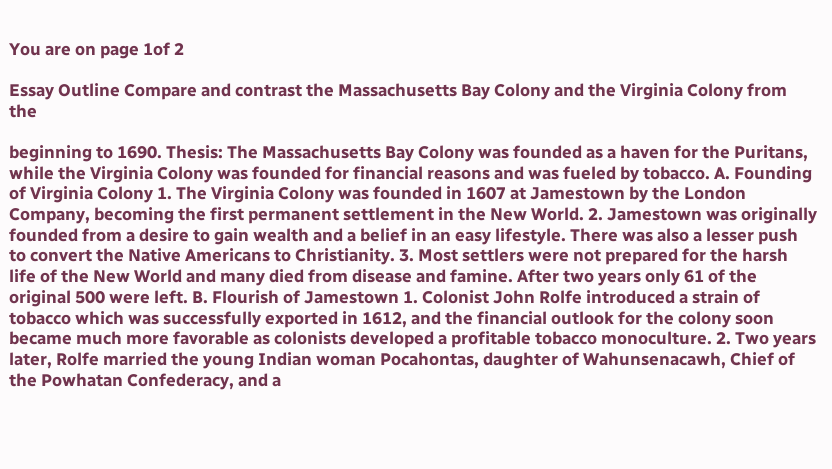You are on page 1of 2

Essay Outline Compare and contrast the Massachusetts Bay Colony and the Virginia Colony from the

beginning to 1690. Thesis: The Massachusetts Bay Colony was founded as a haven for the Puritans, while the Virginia Colony was founded for financial reasons and was fueled by tobacco. A. Founding of Virginia Colony 1. The Virginia Colony was founded in 1607 at Jamestown by the London Company, becoming the first permanent settlement in the New World. 2. Jamestown was originally founded from a desire to gain wealth and a belief in an easy lifestyle. There was also a lesser push to convert the Native Americans to Christianity. 3. Most settlers were not prepared for the harsh life of the New World and many died from disease and famine. After two years only 61 of the original 500 were left. B. Flourish of Jamestown 1. Colonist John Rolfe introduced a strain of tobacco which was successfully exported in 1612, and the financial outlook for the colony soon became much more favorable as colonists developed a profitable tobacco monoculture. 2. Two years later, Rolfe married the young Indian woman Pocahontas, daughter of Wahunsenacawh, Chief of the Powhatan Confederacy, and a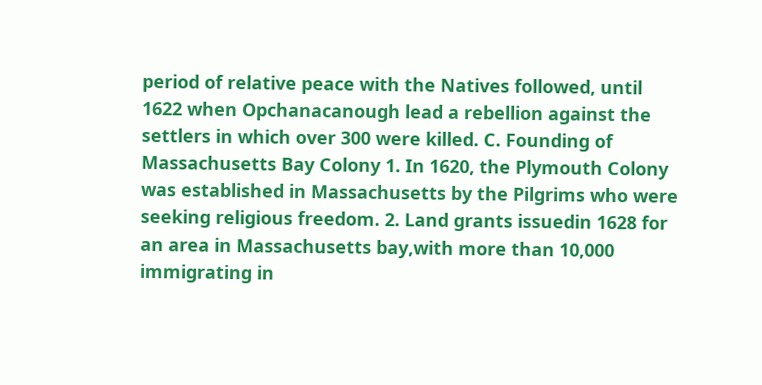period of relative peace with the Natives followed, until 1622 when Opchanacanough lead a rebellion against the settlers in which over 300 were killed. C. Founding of Massachusetts Bay Colony 1. In 1620, the Plymouth Colony was established in Massachusetts by the Pilgrims who were seeking religious freedom. 2. Land grants issuedin 1628 for an area in Massachusetts bay,with more than 10,000 immigrating in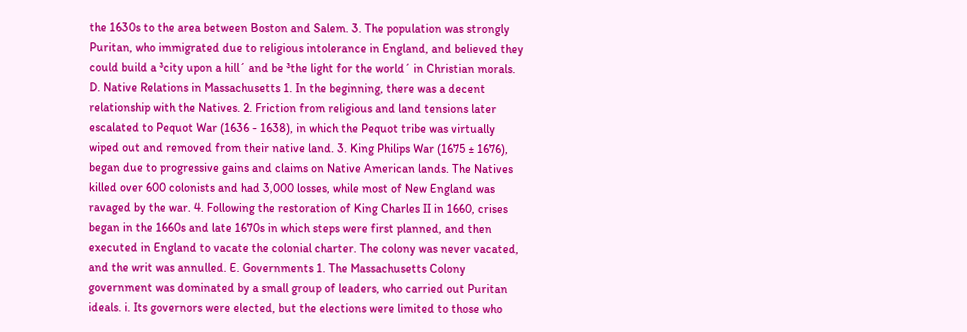the 1630s to the area between Boston and Salem. 3. The population was strongly Puritan, who immigrated due to religious intolerance in England, and believed they could build a ³city upon a hill´ and be ³the light for the world´ in Christian morals. D. Native Relations in Massachusetts 1. In the beginning, there was a decent relationship with the Natives. 2. Friction from religious and land tensions later escalated to Pequot War (1636 - 1638), in which the Pequot tribe was virtually wiped out and removed from their native land. 3. King Philips War (1675 ± 1676), began due to progressive gains and claims on Native American lands. The Natives killed over 600 colonists and had 3,000 losses, while most of New England was ravaged by the war. 4. Following the restoration of King Charles II in 1660, crises began in the 1660s and late 1670s in which steps were first planned, and then executed in England to vacate the colonial charter. The colony was never vacated, and the writ was annulled. E. Governments 1. The Massachusetts Colony government was dominated by a small group of leaders, who carried out Puritan ideals. i. Its governors were elected, but the elections were limited to those who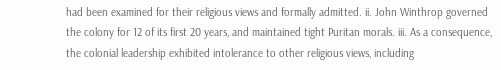had been examined for their religious views and formally admitted. ii. John Winthrop governed the colony for 12 of its first 20 years, and maintained tight Puritan morals. iii. As a consequence, the colonial leadership exhibited intolerance to other religious views, including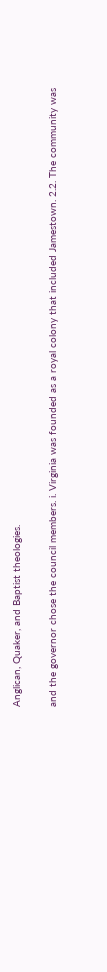Anglican, Quaker, and Baptist theologies.

and the governor chose the council members. i. Virginia was founded as a royal colony that included Jamestown. 2.2. The community was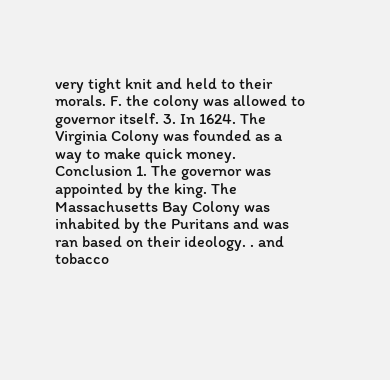very tight knit and held to their morals. F. the colony was allowed to governor itself. 3. In 1624. The Virginia Colony was founded as a way to make quick money. Conclusion 1. The governor was appointed by the king. The Massachusetts Bay Colony was inhabited by the Puritans and was ran based on their ideology. . and tobacco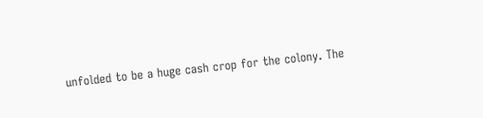unfolded to be a huge cash crop for the colony. The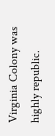Virginia Colony was highly republic.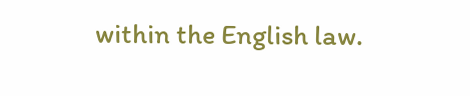within the English law.